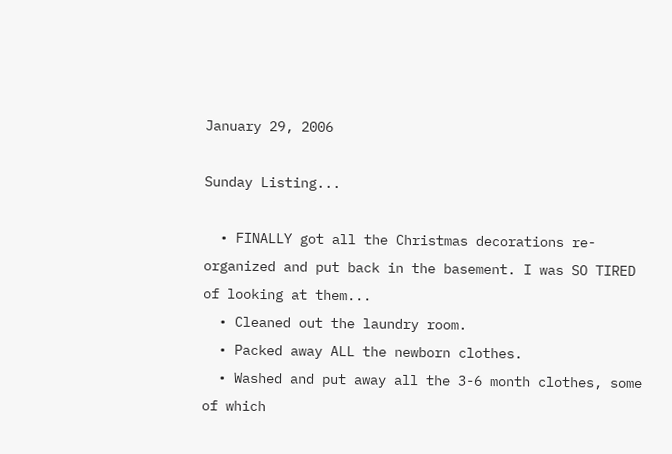January 29, 2006

Sunday Listing...

  • FINALLY got all the Christmas decorations re-organized and put back in the basement. I was SO TIRED of looking at them...
  • Cleaned out the laundry room.
  • Packed away ALL the newborn clothes.
  • Washed and put away all the 3-6 month clothes, some of which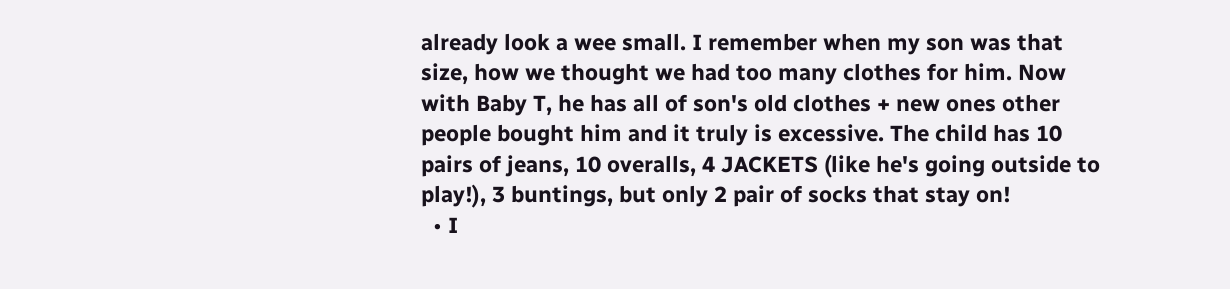already look a wee small. I remember when my son was that size, how we thought we had too many clothes for him. Now with Baby T, he has all of son's old clothes + new ones other people bought him and it truly is excessive. The child has 10 pairs of jeans, 10 overalls, 4 JACKETS (like he's going outside to play!), 3 buntings, but only 2 pair of socks that stay on!
  • I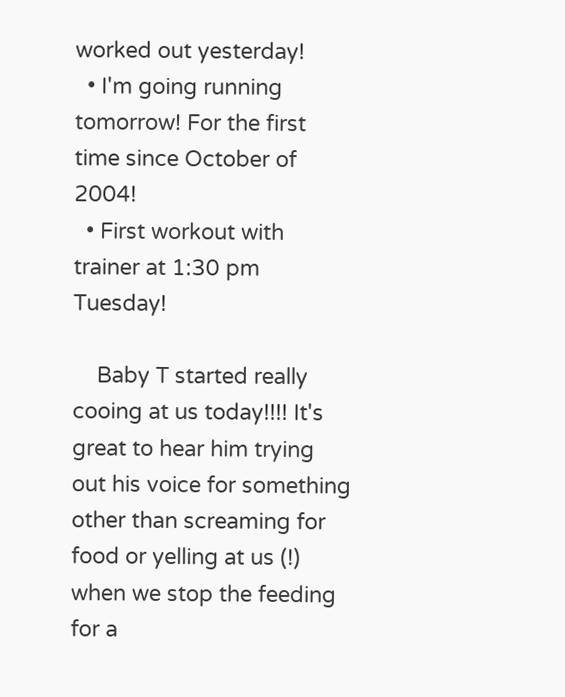worked out yesterday!
  • I'm going running tomorrow! For the first time since October of 2004!
  • First workout with trainer at 1:30 pm Tuesday!

    Baby T started really cooing at us today!!!! It's great to hear him trying out his voice for something other than screaming for food or yelling at us (!) when we stop the feeding for a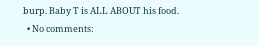burp. Baby T is ALL ABOUT his food.
  • No comments: